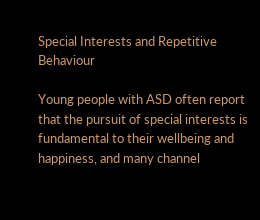Special Interests and Repetitive Behaviour

Young people with ASD often report that the pursuit of special interests is fundamental to their wellbeing and happiness, and many channel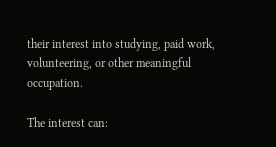their interest into studying, paid work, volunteering, or other meaningful occupation.

The interest can: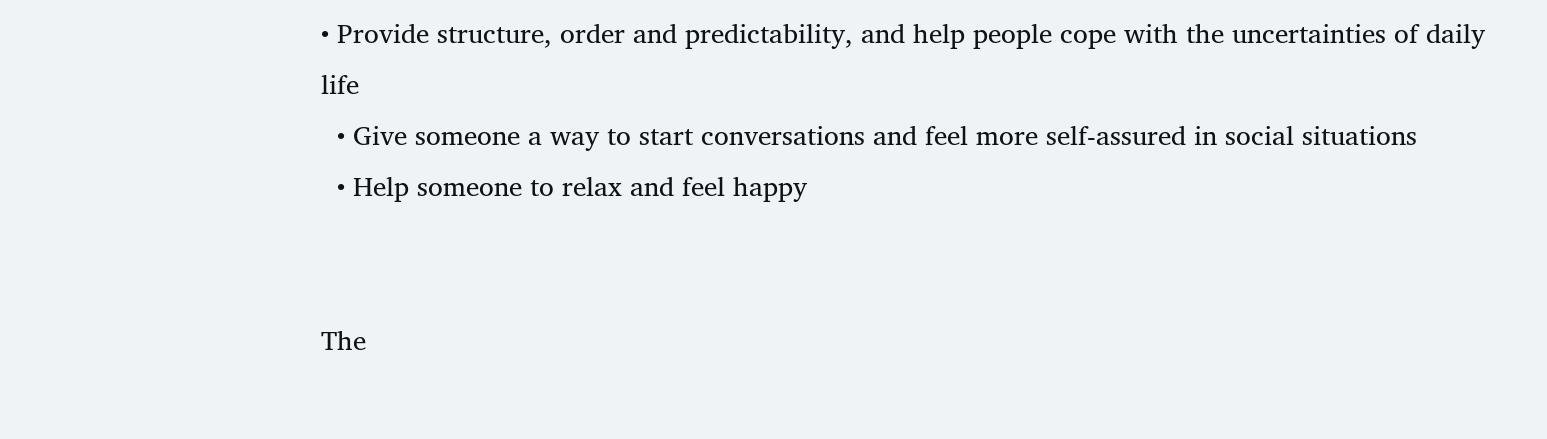• Provide structure, order and predictability, and help people cope with the uncertainties of daily life
  • Give someone a way to start conversations and feel more self-assured in social situations
  • Help someone to relax and feel happy


The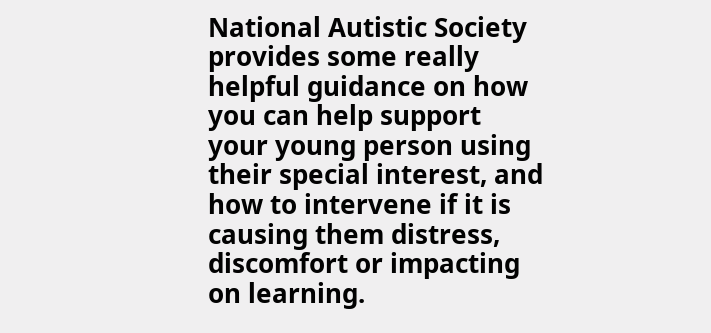National Autistic Society provides some really helpful guidance on how you can help support your young person using their special interest, and how to intervene if it is causing them distress, discomfort or impacting on learning.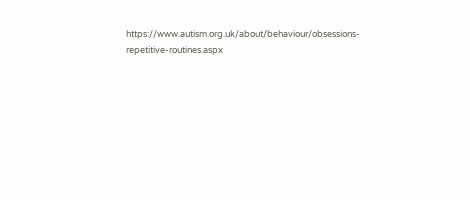https://www.autism.org.uk/about/behaviour/obsessions-repetitive-routines.aspx